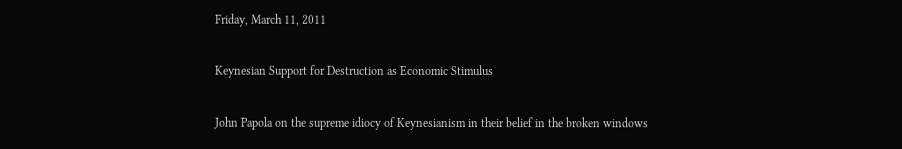Friday, March 11, 2011

Keynesian Support for Destruction as Economic Stimulus

John Papola on the supreme idiocy of Keynesianism in their belief in the broken windows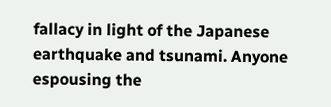fallacy in light of the Japanese earthquake and tsunami. Anyone espousing the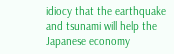idiocy that the earthquake and tsunami will help the Japanese economy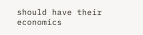should have their economics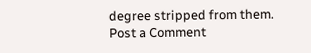degree stripped from them.
Post a Comment